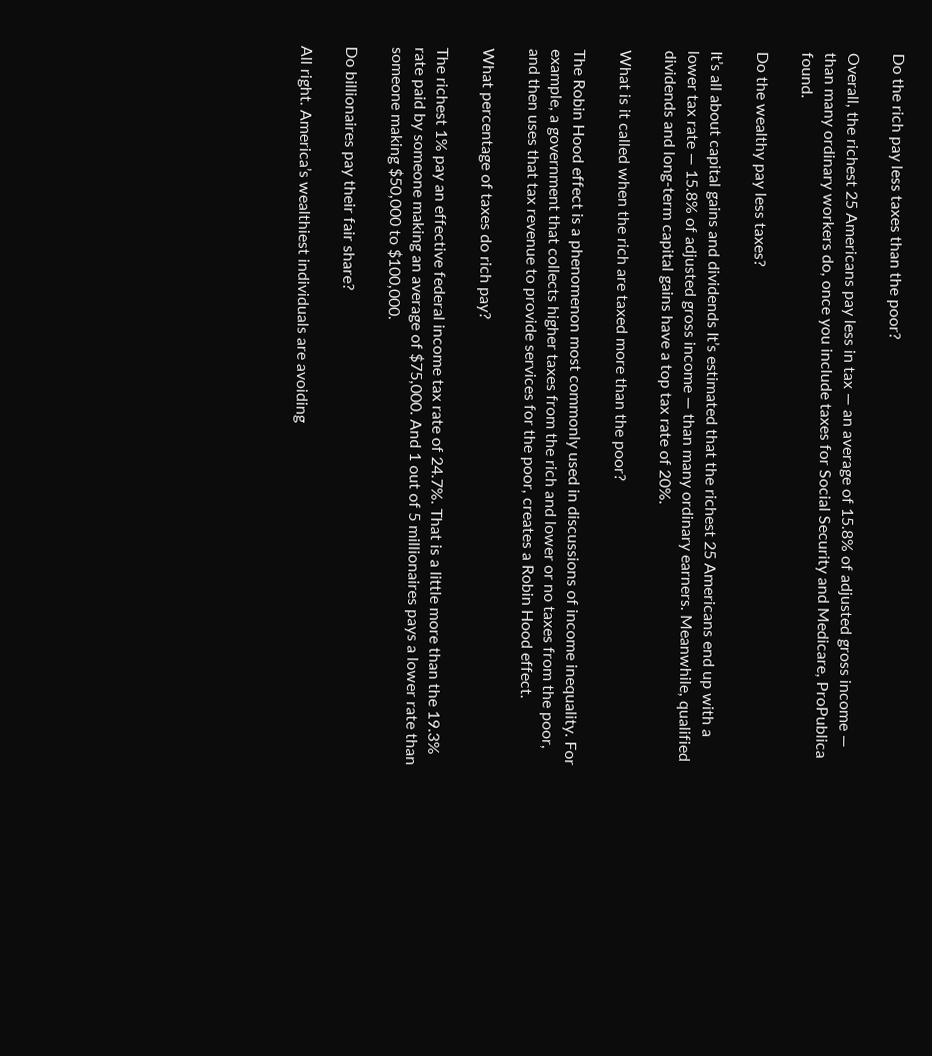Do the rich pay less taxes than the poor?

Overall, the richest 25 Americans pay less in tax — an average of 15.8% of adjusted gross income — than many ordinary workers do, once you include taxes for Social Security and Medicare, ProPublica found.

Do the wealthy pay less taxes?

It’s all about capital gains and dividends It’s estimated that the richest 25 Americans end up with a lower tax rate — 15.8% of adjusted gross income — than many ordinary earners. Meanwhile, qualified dividends and long-term capital gains have a top tax rate of 20%.

What is it called when the rich are taxed more than the poor?

The Robin Hood effect is a phenomenon most commonly used in discussions of income inequality. For example, a government that collects higher taxes from the rich and lower or no taxes from the poor, and then uses that tax revenue to provide services for the poor, creates a Robin Hood effect.

What percentage of taxes do rich pay?

The richest 1% pay an effective federal income tax rate of 24.7%. That is a little more than the 19.3% rate paid by someone making an average of $75,000. And 1 out of 5 millionaires pays a lower rate than someone making $50,000 to $100,000.

Do billionaires pay their fair share?

All right. America’s wealthiest individuals are avoiding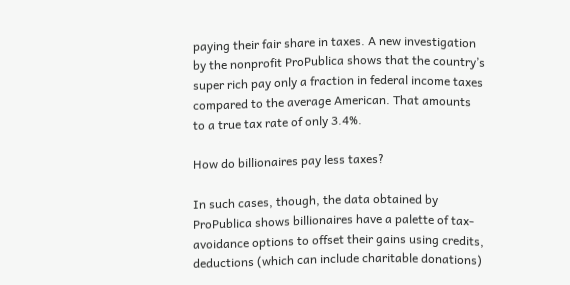paying their fair share in taxes. A new investigation by the nonprofit ProPublica shows that the country’s super rich pay only a fraction in federal income taxes compared to the average American. That amounts to a true tax rate of only 3.4%.

How do billionaires pay less taxes?

In such cases, though, the data obtained by ProPublica shows billionaires have a palette of tax-avoidance options to offset their gains using credits, deductions (which can include charitable donations)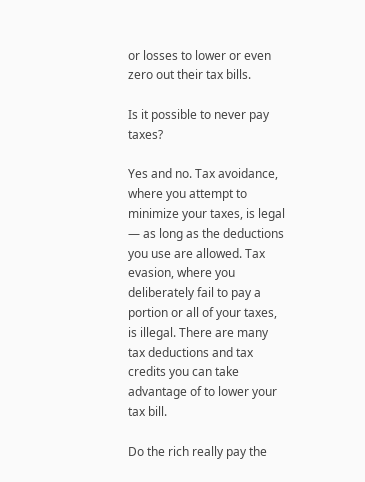or losses to lower or even zero out their tax bills.

Is it possible to never pay taxes?

Yes and no. Tax avoidance, where you attempt to minimize your taxes, is legal — as long as the deductions you use are allowed. Tax evasion, where you deliberately fail to pay a portion or all of your taxes, is illegal. There are many tax deductions and tax credits you can take advantage of to lower your tax bill.

Do the rich really pay the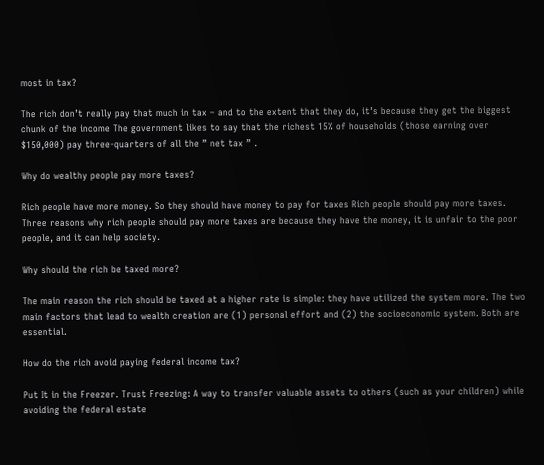most in tax?

The rich don’t really pay that much in tax – and to the extent that they do, it’s because they get the biggest chunk of the income The government likes to say that the richest 15% of households (those earning over $150,000) pay three-quarters of all the ” net tax ” .

Why do wealthy people pay more taxes?

Rich people have more money. So they should have money to pay for taxes Rich people should pay more taxes. Three reasons why rich people should pay more taxes are because they have the money, it is unfair to the poor people, and it can help society.

Why should the rich be taxed more?

The main reason the rich should be taxed at a higher rate is simple: they have utilized the system more. The two main factors that lead to wealth creation are (1) personal effort and (2) the socioeconomic system. Both are essential.

How do the rich avoid paying federal income tax?

Put It in the Freezer. Trust Freezing: A way to transfer valuable assets to others (such as your children) while avoiding the federal estate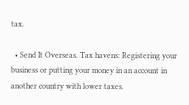tax.

  • Send It Overseas. Tax havens: Registering your business or putting your money in an account in another country with lower taxes.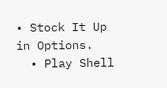• Stock It Up in Options.
  • Play Shell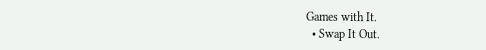Games with It.
  • Swap It Out.